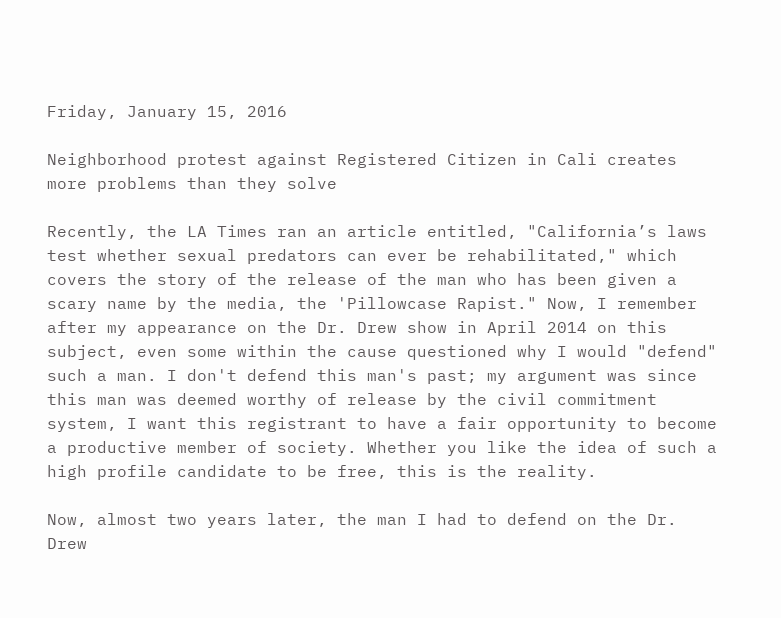Friday, January 15, 2016

Neighborhood protest against Registered Citizen in Cali creates more problems than they solve

Recently, the LA Times ran an article entitled, "California’s laws test whether sexual predators can ever be rehabilitated," which covers the story of the release of the man who has been given a scary name by the media, the 'Pillowcase Rapist." Now, I remember after my appearance on the Dr. Drew show in April 2014 on this subject, even some within the cause questioned why I would "defend" such a man. I don't defend this man's past; my argument was since this man was deemed worthy of release by the civil commitment system, I want this registrant to have a fair opportunity to become a productive member of society. Whether you like the idea of such a high profile candidate to be free, this is the reality.

Now, almost two years later, the man I had to defend on the Dr. Drew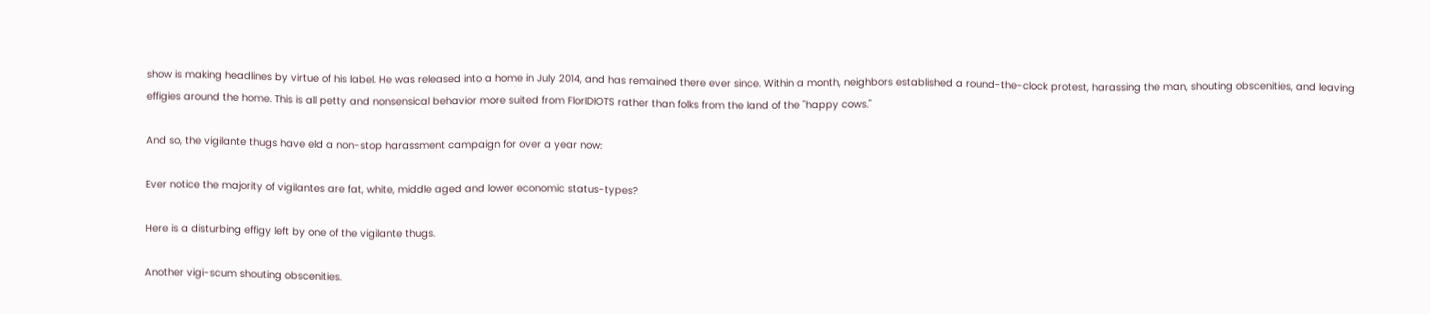show is making headlines by virtue of his label. He was released into a home in July 2014, and has remained there ever since. Within a month, neighbors established a round-the-clock protest, harassing the man, shouting obscenities, and leaving effigies around the home. This is all petty and nonsensical behavior more suited from FlorIDIOTS rather than folks from the land of the "happy cows."

And so, the vigilante thugs have eld a non-stop harassment campaign for over a year now:

Ever notice the majority of vigilantes are fat, white, middle aged and lower economic status-types?

Here is a disturbing effigy left by one of the vigilante thugs.

Another vigi-scum shouting obscenities.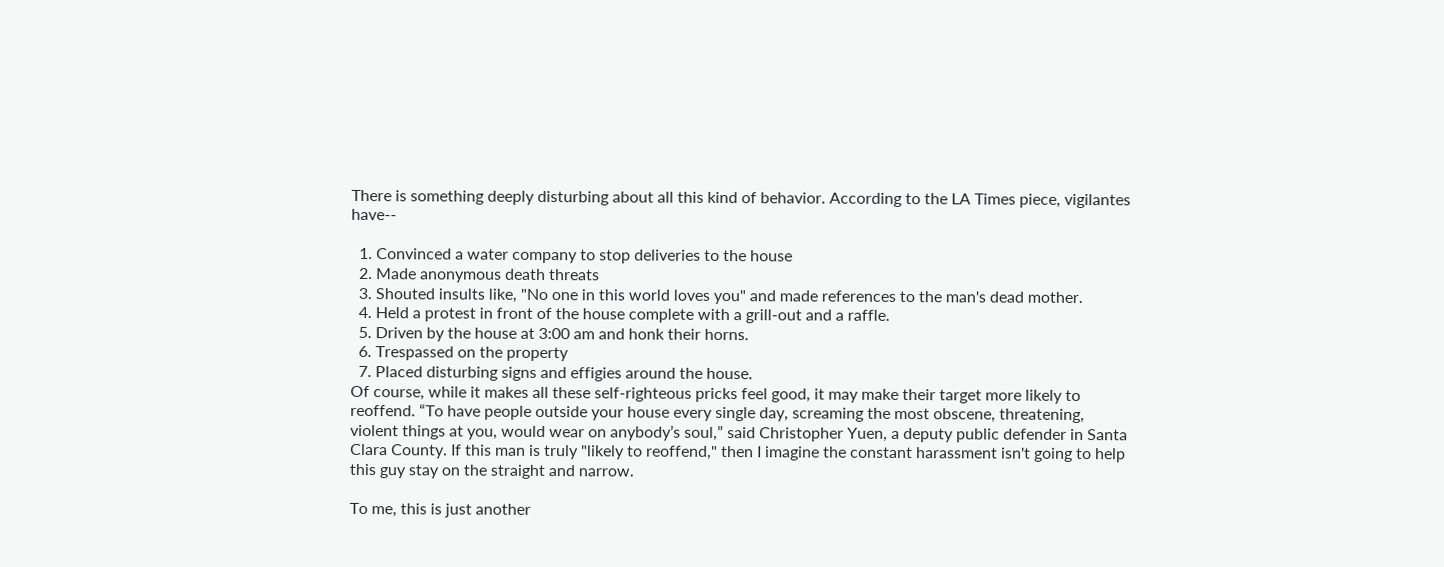There is something deeply disturbing about all this kind of behavior. According to the LA Times piece, vigilantes have--

  1. Convinced a water company to stop deliveries to the house
  2. Made anonymous death threats
  3. Shouted insults like, "No one in this world loves you" and made references to the man's dead mother.
  4. Held a protest in front of the house complete with a grill-out and a raffle.
  5. Driven by the house at 3:00 am and honk their horns.
  6. Trespassed on the property
  7. Placed disturbing signs and effigies around the house.
Of course, while it makes all these self-righteous pricks feel good, it may make their target more likely to reoffend. “To have people outside your house every single day, screaming the most obscene, threatening, violent things at you, would wear on anybody’s soul,” said Christopher Yuen, a deputy public defender in Santa Clara County. If this man is truly "likely to reoffend," then I imagine the constant harassment isn't going to help this guy stay on the straight and narrow.

To me, this is just another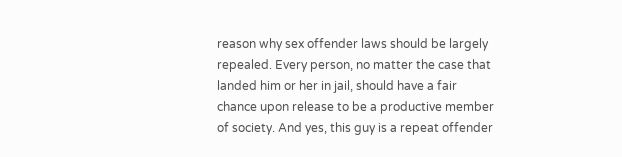reason why sex offender laws should be largely repealed. Every person, no matter the case that landed him or her in jail, should have a fair chance upon release to be a productive member of society. And yes, this guy is a repeat offender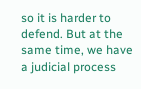so it is harder to defend. But at the same time, we have a judicial process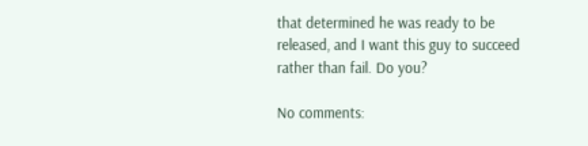that determined he was ready to be released, and I want this guy to succeed rather than fail. Do you?

No comments: